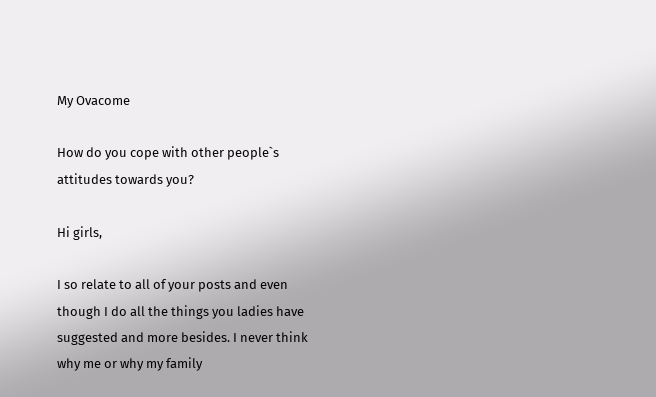My Ovacome

How do you cope with other people`s attitudes towards you?

Hi girls,

I so relate to all of your posts and even though I do all the things you ladies have suggested and more besides. I never think why me or why my family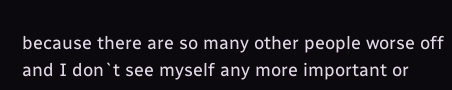because there are so many other people worse off and I don`t see myself any more important or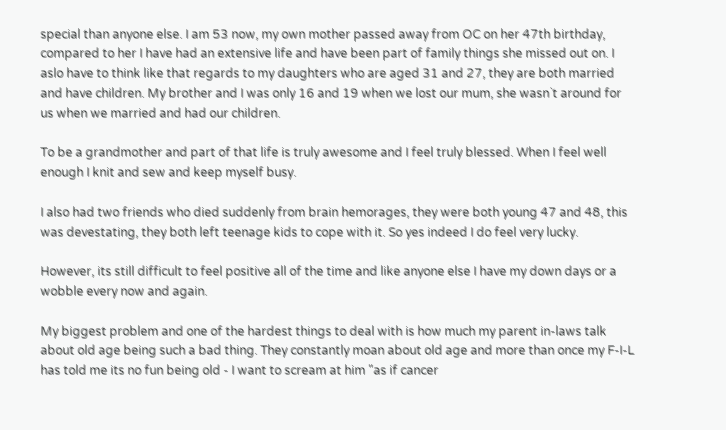special than anyone else. I am 53 now, my own mother passed away from OC on her 47th birthday, compared to her I have had an extensive life and have been part of family things she missed out on. I aslo have to think like that regards to my daughters who are aged 31 and 27, they are both married and have children. My brother and I was only 16 and 19 when we lost our mum, she wasn`t around for us when we married and had our children.

To be a grandmother and part of that life is truly awesome and I feel truly blessed. When I feel well enough I knit and sew and keep myself busy.

I also had two friends who died suddenly from brain hemorages, they were both young 47 and 48, this was devestating, they both left teenage kids to cope with it. So yes indeed I do feel very lucky.

However, its still difficult to feel positive all of the time and like anyone else I have my down days or a wobble every now and again.

My biggest problem and one of the hardest things to deal with is how much my parent in-laws talk about old age being such a bad thing. They constantly moan about old age and more than once my F-I-L has told me its no fun being old - I want to scream at him "as if cancer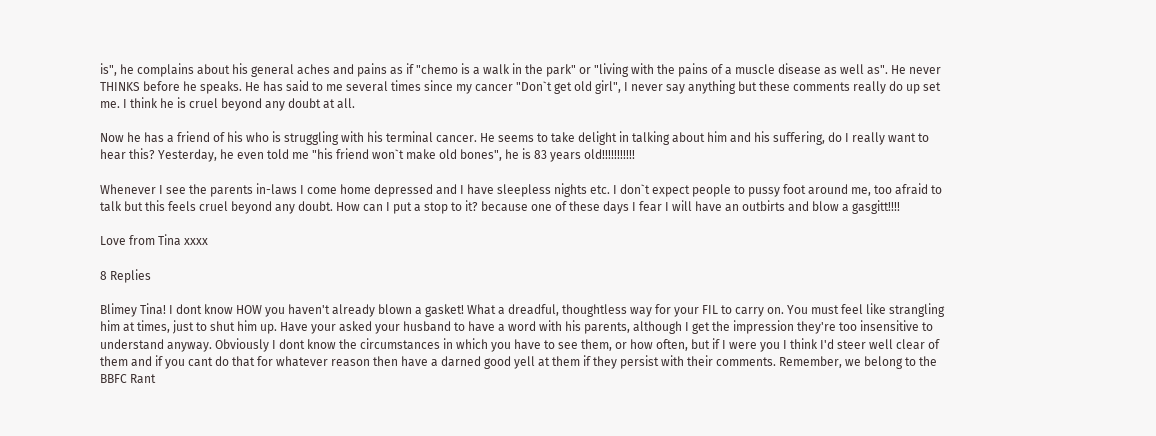is", he complains about his general aches and pains as if "chemo is a walk in the park" or "living with the pains of a muscle disease as well as". He never THINKS before he speaks. He has said to me several times since my cancer "Don`t get old girl", I never say anything but these comments really do up set me. I think he is cruel beyond any doubt at all.

Now he has a friend of his who is struggling with his terminal cancer. He seems to take delight in talking about him and his suffering, do I really want to hear this? Yesterday, he even told me "his friend won`t make old bones", he is 83 years old!!!!!!!!!!!

Whenever I see the parents in-laws I come home depressed and I have sleepless nights etc. I don`t expect people to pussy foot around me, too afraid to talk but this feels cruel beyond any doubt. How can I put a stop to it? because one of these days I fear I will have an outbirts and blow a gasgitt!!!!

Love from Tina xxxx

8 Replies

Blimey Tina! I dont know HOW you haven't already blown a gasket! What a dreadful, thoughtless way for your FIL to carry on. You must feel like strangling him at times, just to shut him up. Have your asked your husband to have a word with his parents, although I get the impression they're too insensitive to understand anyway. Obviously I dont know the circumstances in which you have to see them, or how often, but if I were you I think I'd steer well clear of them and if you cant do that for whatever reason then have a darned good yell at them if they persist with their comments. Remember, we belong to the BBFC Rant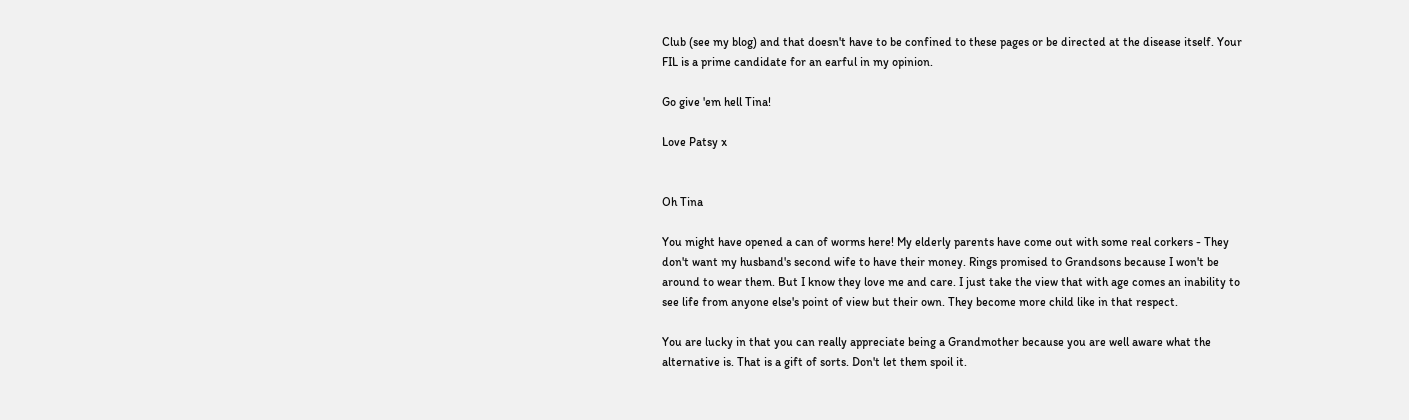Club (see my blog) and that doesn't have to be confined to these pages or be directed at the disease itself. Your FIL is a prime candidate for an earful in my opinion.

Go give 'em hell Tina!

Love Patsy x


Oh Tina

You might have opened a can of worms here! My elderly parents have come out with some real corkers - They don't want my husband's second wife to have their money. Rings promised to Grandsons because I won't be around to wear them. But I know they love me and care. I just take the view that with age comes an inability to see life from anyone else's point of view but their own. They become more child like in that respect.

You are lucky in that you can really appreciate being a Grandmother because you are well aware what the alternative is. That is a gift of sorts. Don't let them spoil it.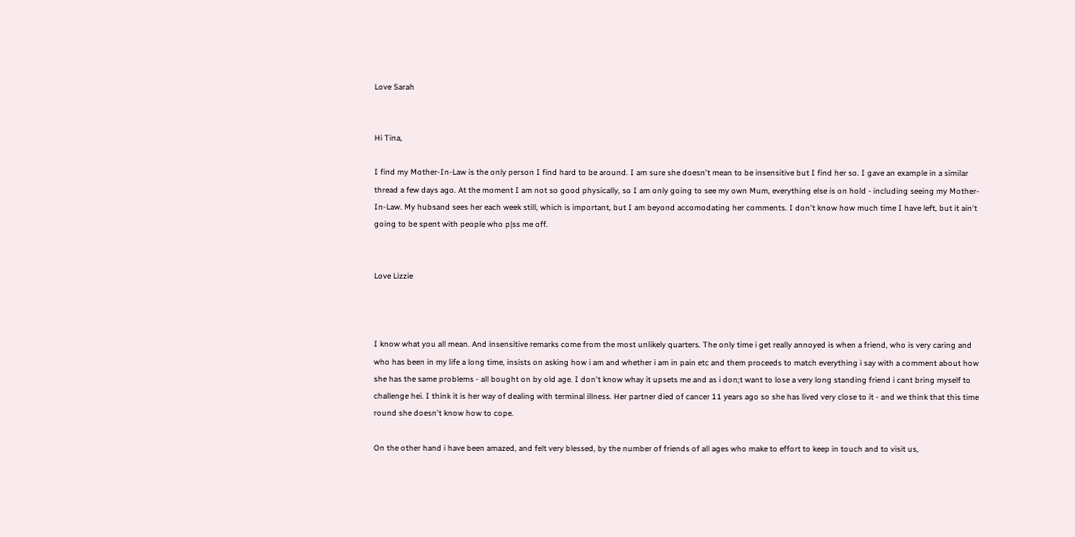Love Sarah


Hi Tina,

I find my Mother-In-Law is the only person I find hard to be around. I am sure she doesn't mean to be insensitive but I find her so. I gave an example in a similar thread a few days ago. At the moment I am not so good physically, so I am only going to see my own Mum, everything else is on hold - including seeing my Mother-In-Law. My hubsand sees her each week still, which is important, but I am beyond accomodating her comments. I don't know how much time I have left, but it ain't going to be spent with people who p|ss me off.


Love Lizzie



I know what you all mean. And insensitive remarks come from the most unlikely quarters. The only time i get really annoyed is when a friend, who is very caring and who has been in my life a long time, insists on asking how i am and whether i am in pain etc and them proceeds to match everything i say with a comment about how she has the same problems - all bought on by old age. I don't know whay it upsets me and as i don;t want to lose a very long standing friend i cant bring myself to challenge hei. I think it is her way of dealing with terminal illness. Her partner died of cancer 11 years ago so she has lived very close to it - and we think that this time round she doesn't know how to cope.

On the other hand i have been amazed, and felt very blessed, by the number of friends of all ages who make to effort to keep in touch and to visit us,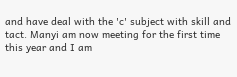and have deal with the 'c' subject with skill and tact. Manyi am now meeting for the first time this year and I am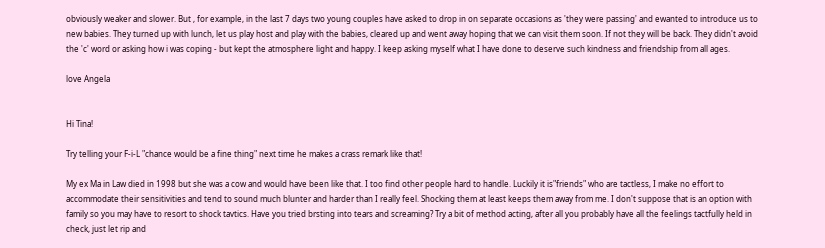obviously weaker and slower. But , for example, in the last 7 days two young couples have asked to drop in on separate occasions as 'they were passing' and ewanted to introduce us to new babies. They turned up with lunch, let us play host and play with the babies, cleared up and went away hoping that we can visit them soon. If not they will be back. They didn't avoid the 'c' word or asking how i was coping - but kept the atmosphere light and happy. I keep asking myself what I have done to deserve such kindness and friendship from all ages.

love Angela


Hi Tina!

Try telling your F-i-L "chance would be a fine thing" next time he makes a crass remark like that!

My ex Ma in Law died in 1998 but she was a cow and would have been like that. I too find other people hard to handle. Luckily it is"friends" who are tactless, I make no effort to accommodate their sensitivities and tend to sound much blunter and harder than I really feel. Shocking them at least keeps them away from me. I don't suppose that is an option with family so you may have to resort to shock tavtics. Have you tried brsting into tears and screaming? Try a bit of method acting, after all you probably have all the feelings tactfully held in check, just let rip and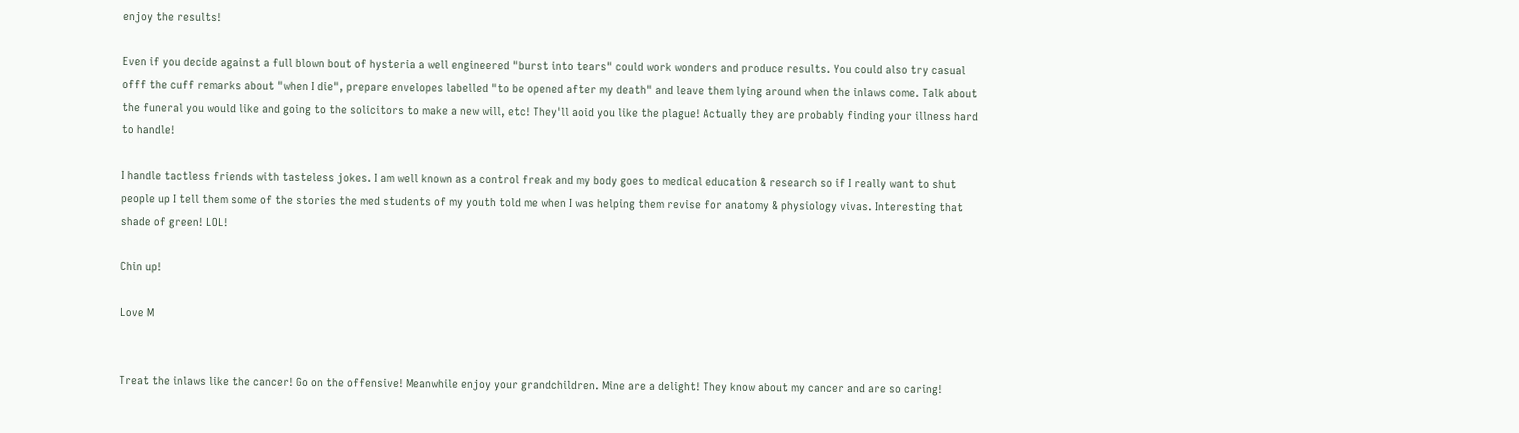enjoy the results!

Even if you decide against a full blown bout of hysteria a well engineered "burst into tears" could work wonders and produce results. You could also try casual offf the cuff remarks about "when I die", prepare envelopes labelled "to be opened after my death" and leave them lying around when the inlaws come. Talk about the funeral you would like and going to the solicitors to make a new will, etc! They'll aoid you like the plague! Actually they are probably finding your illness hard to handle!

I handle tactless friends with tasteless jokes. I am well known as a control freak and my body goes to medical education & research so if I really want to shut people up I tell them some of the stories the med students of my youth told me when I was helping them revise for anatomy & physiology vivas. Interesting that shade of green! LOL!

Chin up!

Love M


Treat the inlaws like the cancer! Go on the offensive! Meanwhile enjoy your grandchildren. Mine are a delight! They know about my cancer and are so caring!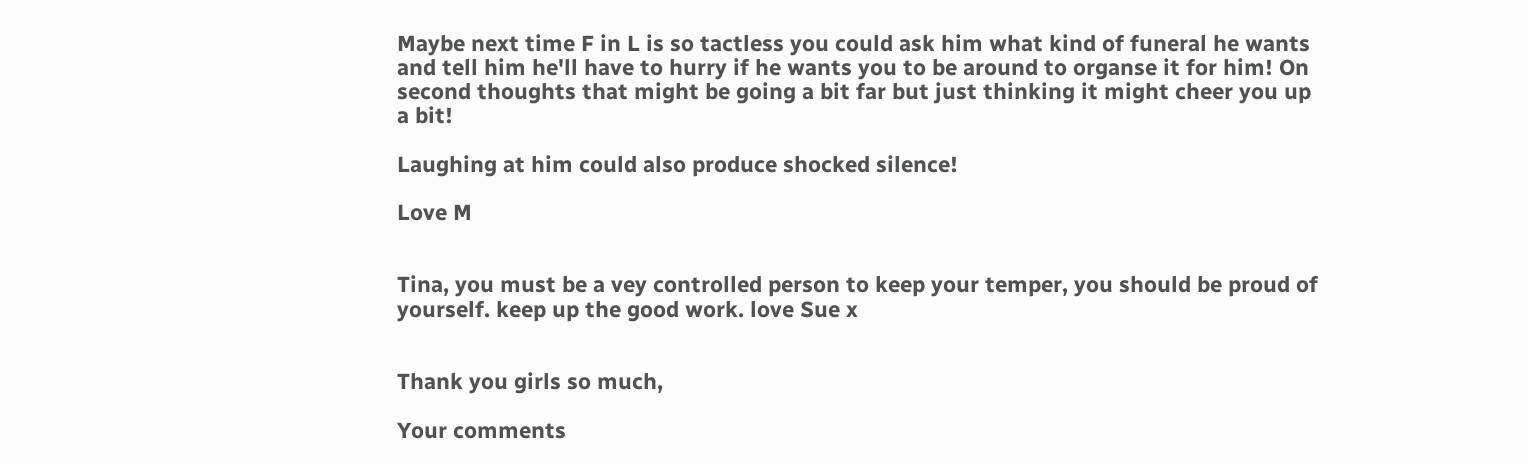Maybe next time F in L is so tactless you could ask him what kind of funeral he wants and tell him he'll have to hurry if he wants you to be around to organse it for him! On second thoughts that might be going a bit far but just thinking it might cheer you up a bit!

Laughing at him could also produce shocked silence!

Love M


Tina, you must be a vey controlled person to keep your temper, you should be proud of yourself. keep up the good work. love Sue x


Thank you girls so much,

Your comments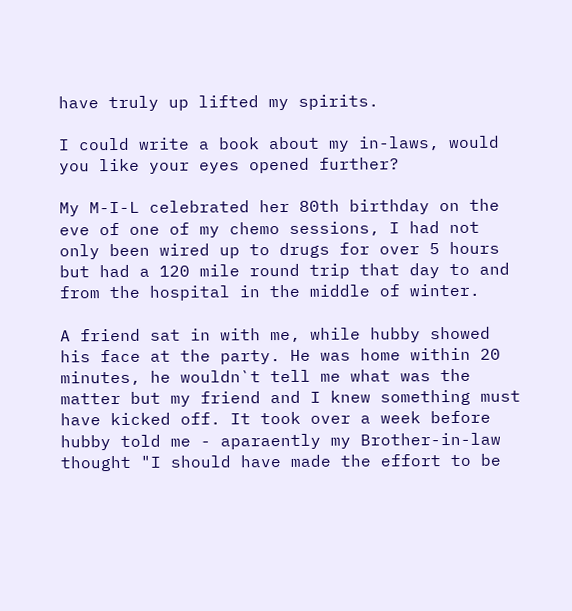have truly up lifted my spirits.

I could write a book about my in-laws, would you like your eyes opened further?

My M-I-L celebrated her 80th birthday on the eve of one of my chemo sessions, I had not only been wired up to drugs for over 5 hours but had a 120 mile round trip that day to and from the hospital in the middle of winter.

A friend sat in with me, while hubby showed his face at the party. He was home within 20 minutes, he wouldn`t tell me what was the matter but my friend and I knew something must have kicked off. It took over a week before hubby told me - aparaently my Brother-in-law thought "I should have made the effort to be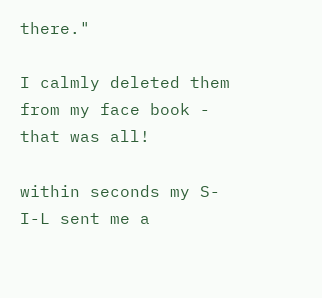there."

I calmly deleted them from my face book - that was all!

within seconds my S-I-L sent me a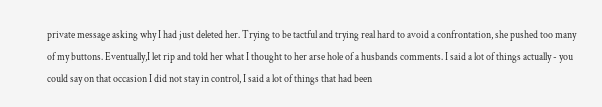private message asking why I had just deleted her. Trying to be tactful and trying real hard to avoid a confrontation, she pushed too many of my buttons. Eventually,I let rip and told her what I thought to her arse hole of a husbands comments. I said a lot of things actually - you could say on that occasion I did not stay in control, I said a lot of things that had been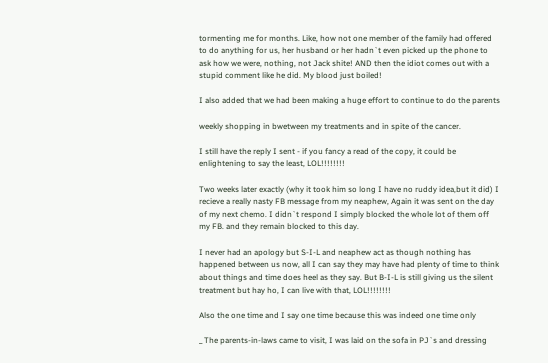tormenting me for months. Like, how not one member of the family had offered to do anything for us, her husband or her hadn`t even picked up the phone to ask how we were, nothing, not Jack shite! AND then the idiot comes out with a stupid comment like he did. My blood just boiled!

I also added that we had been making a huge effort to continue to do the parents

weekly shopping in bwetween my treatments and in spite of the cancer.

I still have the reply I sent - if you fancy a read of the copy, it could be enlightening to say the least, LOL!!!!!!!!

Two weeks later exactly (why it took him so long I have no ruddy idea,but it did) I recieve a really nasty FB message from my neaphew, Again it was sent on the day of my next chemo. I didn`t respond I simply blocked the whole lot of them off my FB. and they remain blocked to this day.

I never had an apology but S-I-L and neaphew act as though nothing has happened between us now, all I can say they may have had plenty of time to think about things and time does heel as they say. But B-I-L is still giving us the silent treatment but hay ho, I can live with that, LOL!!!!!!!!

Also the one time and I say one time because this was indeed one time only

_ The parents-in-laws came to visit, I was laid on the sofa in PJ`s and dressing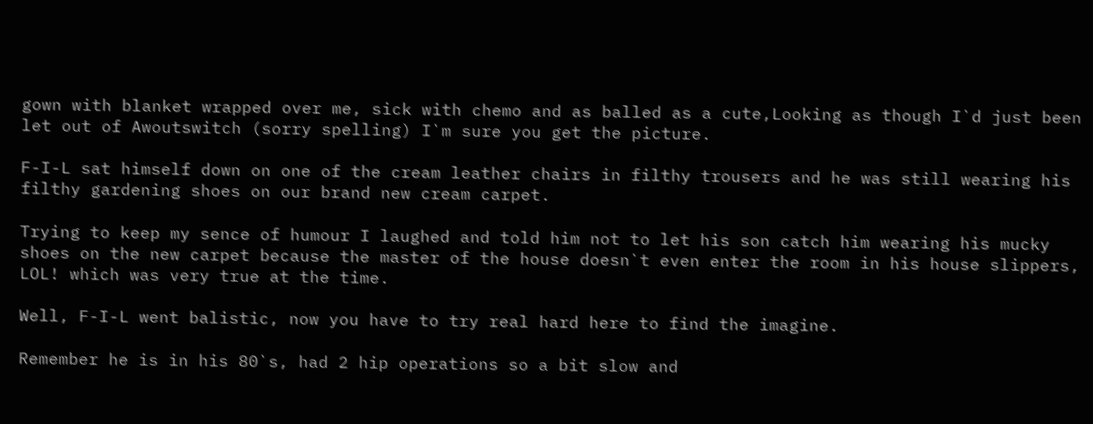gown with blanket wrapped over me, sick with chemo and as balled as a cute,Looking as though I`d just been let out of Awoutswitch (sorry spelling) I`m sure you get the picture.

F-I-L sat himself down on one of the cream leather chairs in filthy trousers and he was still wearing his filthy gardening shoes on our brand new cream carpet.

Trying to keep my sence of humour I laughed and told him not to let his son catch him wearing his mucky shoes on the new carpet because the master of the house doesn`t even enter the room in his house slippers, LOL! which was very true at the time.

Well, F-I-L went balistic, now you have to try real hard here to find the imagine.

Remember he is in his 80`s, had 2 hip operations so a bit slow and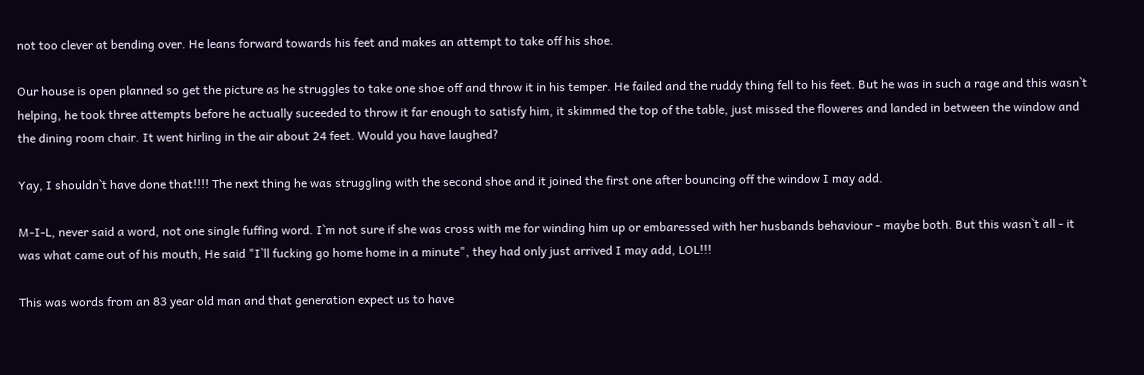not too clever at bending over. He leans forward towards his feet and makes an attempt to take off his shoe.

Our house is open planned so get the picture as he struggles to take one shoe off and throw it in his temper. He failed and the ruddy thing fell to his feet. But he was in such a rage and this wasn`t helping, he took three attempts before he actually suceeded to throw it far enough to satisfy him, it skimmed the top of the table, just missed the floweres and landed in between the window and the dining room chair. It went hirling in the air about 24 feet. Would you have laughed?

Yay, I shouldn`t have done that!!!! The next thing he was struggling with the second shoe and it joined the first one after bouncing off the window I may add.

M-I-L, never said a word, not one single fuffing word. I`m not sure if she was cross with me for winding him up or embaressed with her husbands behaviour - maybe both. But this wasn`t all - it was what came out of his mouth, He said "I`ll fucking go home home in a minute", they had only just arrived I may add, LOL!!!

This was words from an 83 year old man and that generation expect us to have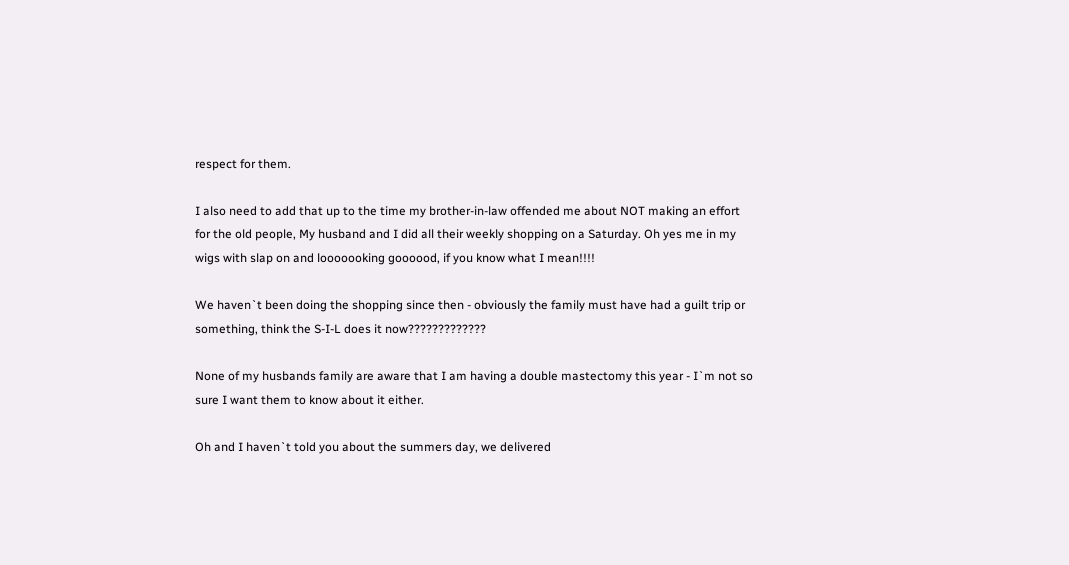respect for them.

I also need to add that up to the time my brother-in-law offended me about NOT making an effort for the old people, My husband and I did all their weekly shopping on a Saturday. Oh yes me in my wigs with slap on and looooooking goooood, if you know what I mean!!!!

We haven`t been doing the shopping since then - obviously the family must have had a guilt trip or something, think the S-I-L does it now?????????????

None of my husbands family are aware that I am having a double mastectomy this year - I`m not so sure I want them to know about it either.

Oh and I haven`t told you about the summers day, we delivered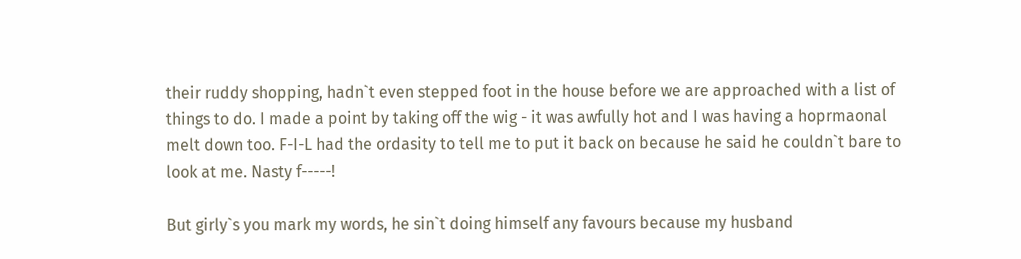their ruddy shopping, hadn`t even stepped foot in the house before we are approached with a list of things to do. I made a point by taking off the wig - it was awfully hot and I was having a hoprmaonal melt down too. F-I-L had the ordasity to tell me to put it back on because he said he couldn`t bare to look at me. Nasty f-----!

But girly`s you mark my words, he sin`t doing himself any favours because my husband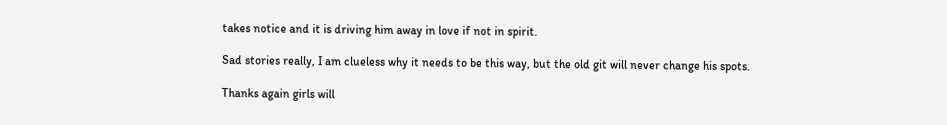takes notice and it is driving him away in love if not in spirit.

Sad stories really, I am clueless why it needs to be this way, but the old git will never change his spots.

Thanks again girls will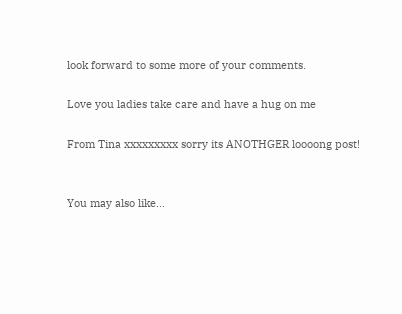look forward to some more of your comments.

Love you ladies take care and have a hug on me

From Tina xxxxxxxxx sorry its ANOTHGER loooong post!


You may also like...